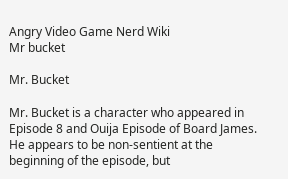Angry Video Game Nerd Wiki
Mr bucket

Mr. Bucket

Mr. Bucket is a character who appeared in Episode 8 and Ouija Episode of Board James. He appears to be non-sentient at the beginning of the episode, but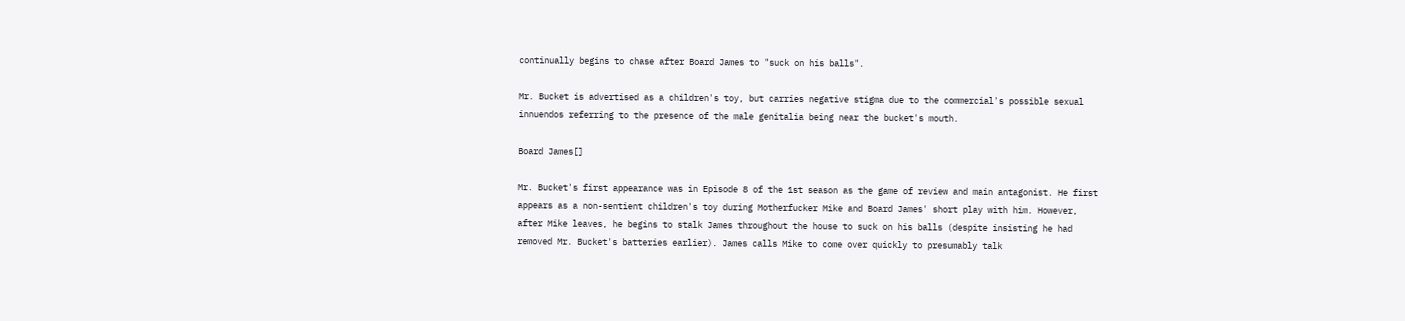continually begins to chase after Board James to "suck on his balls".

Mr. Bucket is advertised as a children's toy, but carries negative stigma due to the commercial's possible sexual innuendos referring to the presence of the male genitalia being near the bucket's mouth.

Board James[]

Mr. Bucket's first appearance was in Episode 8 of the 1st season as the game of review and main antagonist. He first appears as a non-sentient children's toy during Motherfucker Mike and Board James' short play with him. However, after Mike leaves, he begins to stalk James throughout the house to suck on his balls (despite insisting he had removed Mr. Bucket's batteries earlier). James calls Mike to come over quickly to presumably talk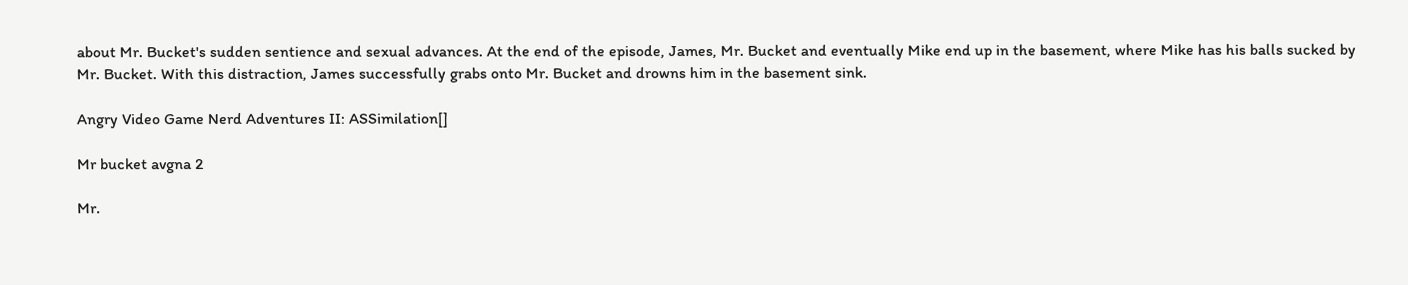about Mr. Bucket's sudden sentience and sexual advances. At the end of the episode, James, Mr. Bucket and eventually Mike end up in the basement, where Mike has his balls sucked by Mr. Bucket. With this distraction, James successfully grabs onto Mr. Bucket and drowns him in the basement sink.

Angry Video Game Nerd Adventures II: ASSimilation[]

Mr bucket avgna 2

Mr.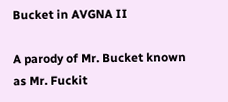Bucket in AVGNA II

A parody of Mr. Bucket known as Mr. Fuckit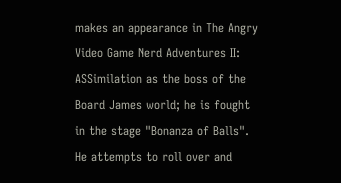makes an appearance in The Angry Video Game Nerd Adventures II: ASSimilation as the boss of the Board James world; he is fought in the stage "Bonanza of Balls". He attempts to roll over and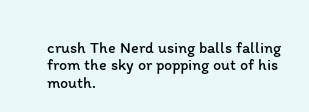crush The Nerd using balls falling from the sky or popping out of his mouth.